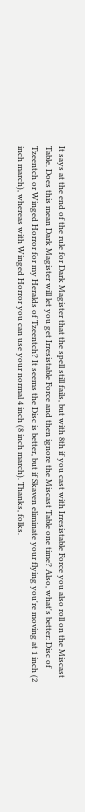It says at the end of the rule for Dark Magister that the spell still fails, but with 8th if you cast with Irresistable Force you also roll on the Miscast Table. Does this mean Dark Magister will let you get Irresistable Force and then ignore the Miscast Table one time? Also, what's better: Disc of Tzeentch or Winged Horror for my Heralds of Tzeentch? It seems the Disc is better, but if Skaven eliminate your flying you're moving at 1 inch (2 inch march), whereas with Winged Horror you can use your normal 4 inch (8 inch march). Thanks, folks.